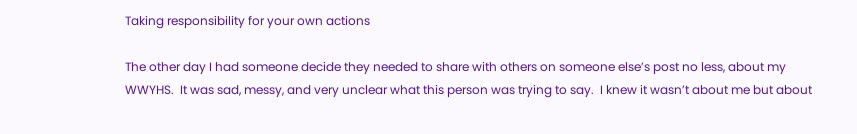Taking responsibility for your own actions

The other day I had someone decide they needed to share with others on someone else’s post no less, about my WWYHS.  It was sad, messy, and very unclear what this person was trying to say.  I knew it wasn’t about me but about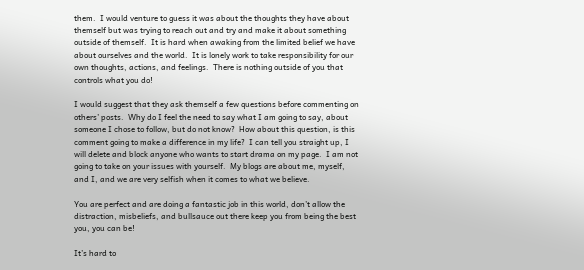them.  I would venture to guess it was about the thoughts they have about themself but was trying to reach out and try and make it about something outside of themself.  It is hard when awaking from the limited belief we have about ourselves and the world.  It is lonely work to take responsibility for our own thoughts, actions, and feelings.  There is nothing outside of you that controls what you do!

I would suggest that they ask themself a few questions before commenting on others’ posts.  Why do I feel the need to say what I am going to say, about someone I chose to follow, but do not know?  How about this question, is this comment going to make a difference in my life?  I can tell you straight up, I will delete and block anyone who wants to start drama on my page.  I am not going to take on your issues with yourself.  My blogs are about me, myself, and I, and we are very selfish when it comes to what we believe.

You are perfect and are doing a fantastic job in this world, don’t allow the distraction, misbeliefs, and bullsauce out there keep you from being the best you, you can be!

It’s hard to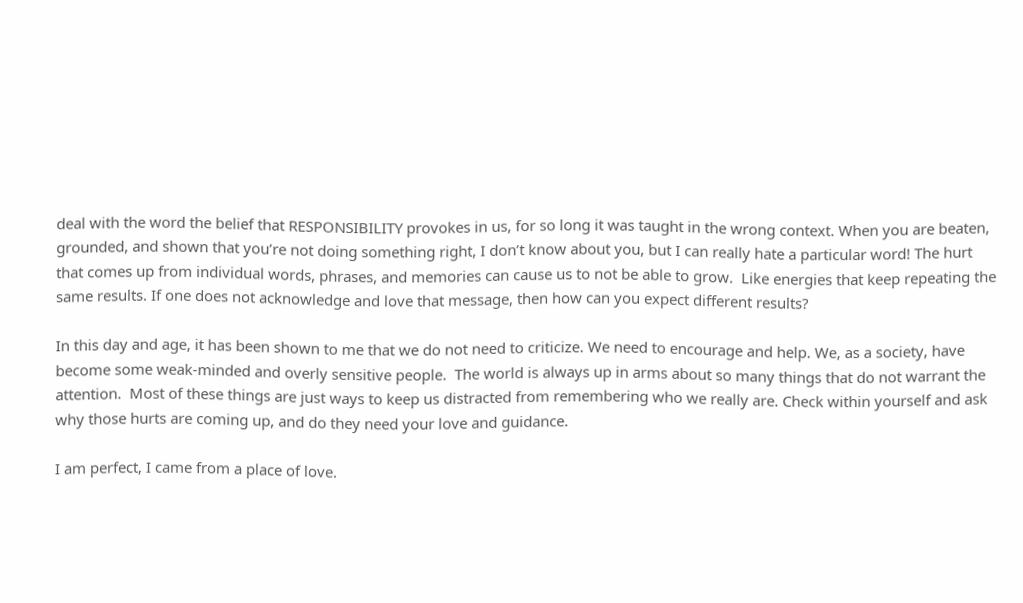deal with the word the belief that RESPONSIBILITY provokes in us, for so long it was taught in the wrong context. When you are beaten, grounded, and shown that you’re not doing something right, I don’t know about you, but I can really hate a particular word! The hurt that comes up from individual words, phrases, and memories can cause us to not be able to grow.  Like energies that keep repeating the same results. If one does not acknowledge and love that message, then how can you expect different results?

In this day and age, it has been shown to me that we do not need to criticize. We need to encourage and help. We, as a society, have become some weak-minded and overly sensitive people.  The world is always up in arms about so many things that do not warrant the attention.  Most of these things are just ways to keep us distracted from remembering who we really are. Check within yourself and ask why those hurts are coming up, and do they need your love and guidance.

I am perfect, I came from a place of love.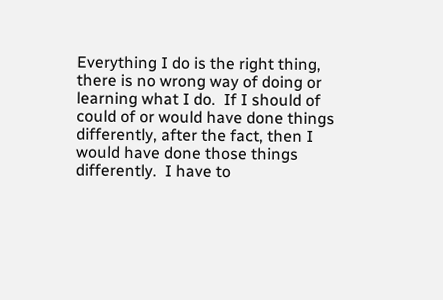Everything I do is the right thing, there is no wrong way of doing or learning what I do.  If I should of could of or would have done things differently, after the fact, then I would have done those things differently.  I have to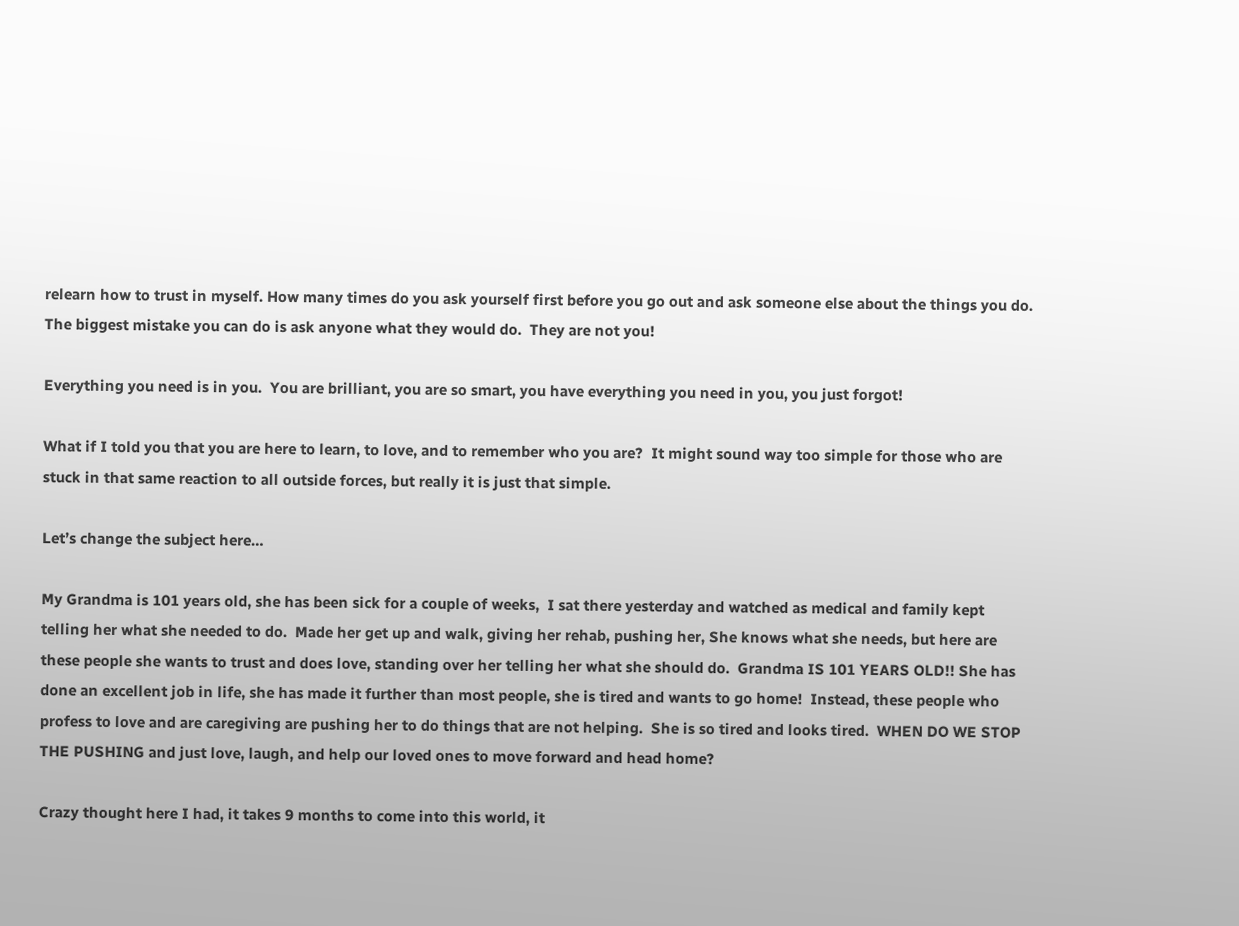relearn how to trust in myself. How many times do you ask yourself first before you go out and ask someone else about the things you do.  The biggest mistake you can do is ask anyone what they would do.  They are not you!

Everything you need is in you.  You are brilliant, you are so smart, you have everything you need in you, you just forgot!

What if I told you that you are here to learn, to love, and to remember who you are?  It might sound way too simple for those who are stuck in that same reaction to all outside forces, but really it is just that simple.

Let’s change the subject here…

My Grandma is 101 years old, she has been sick for a couple of weeks,  I sat there yesterday and watched as medical and family kept telling her what she needed to do.  Made her get up and walk, giving her rehab, pushing her, She knows what she needs, but here are these people she wants to trust and does love, standing over her telling her what she should do.  Grandma IS 101 YEARS OLD!! She has done an excellent job in life, she has made it further than most people, she is tired and wants to go home!  Instead, these people who profess to love and are caregiving are pushing her to do things that are not helping.  She is so tired and looks tired.  WHEN DO WE STOP THE PUSHING and just love, laugh, and help our loved ones to move forward and head home?

Crazy thought here I had, it takes 9 months to come into this world, it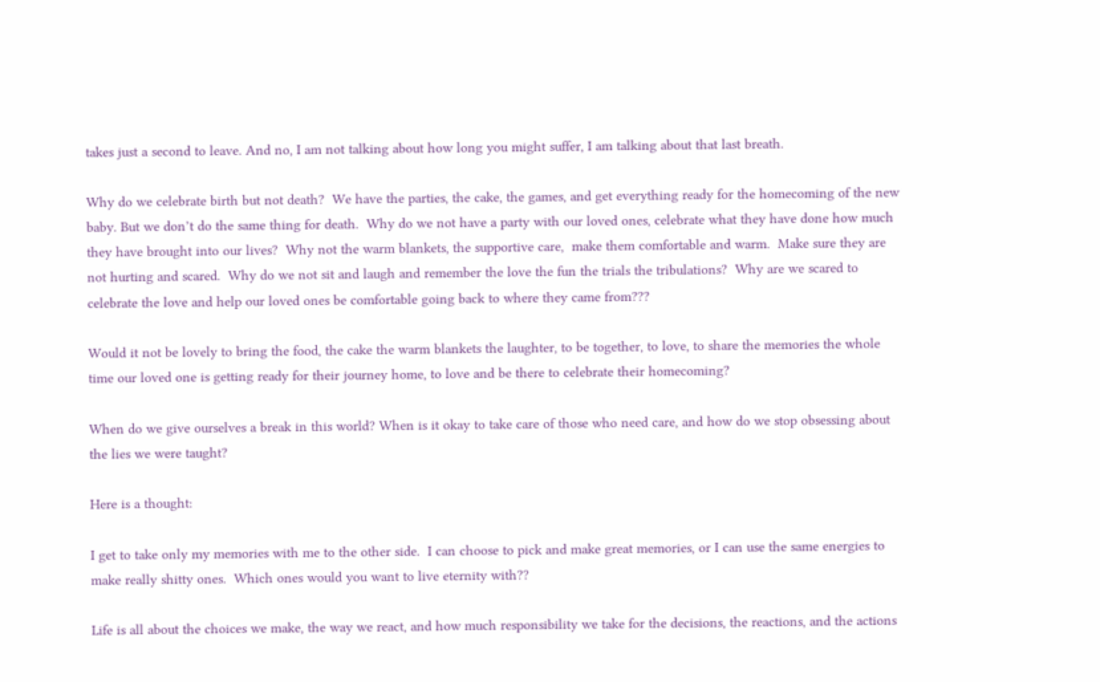takes just a second to leave. And no, I am not talking about how long you might suffer, I am talking about that last breath.

Why do we celebrate birth but not death?  We have the parties, the cake, the games, and get everything ready for the homecoming of the new baby. But we don’t do the same thing for death.  Why do we not have a party with our loved ones, celebrate what they have done how much they have brought into our lives?  Why not the warm blankets, the supportive care,  make them comfortable and warm.  Make sure they are not hurting and scared.  Why do we not sit and laugh and remember the love the fun the trials the tribulations?  Why are we scared to celebrate the love and help our loved ones be comfortable going back to where they came from???

Would it not be lovely to bring the food, the cake the warm blankets the laughter, to be together, to love, to share the memories the whole time our loved one is getting ready for their journey home, to love and be there to celebrate their homecoming?

When do we give ourselves a break in this world? When is it okay to take care of those who need care, and how do we stop obsessing about the lies we were taught?

Here is a thought:

I get to take only my memories with me to the other side.  I can choose to pick and make great memories, or I can use the same energies to make really shitty ones.  Which ones would you want to live eternity with??

Life is all about the choices we make, the way we react, and how much responsibility we take for the decisions, the reactions, and the actions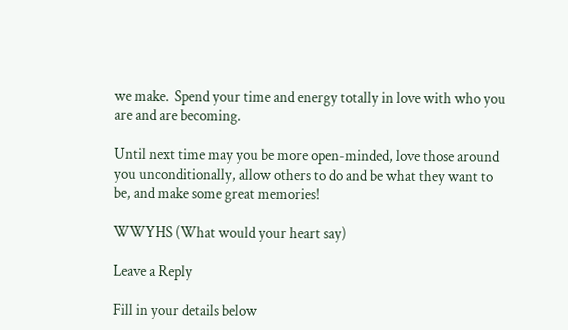we make.  Spend your time and energy totally in love with who you are and are becoming.

Until next time may you be more open-minded, love those around you unconditionally, allow others to do and be what they want to be, and make some great memories!

WWYHS (What would your heart say)

Leave a Reply

Fill in your details below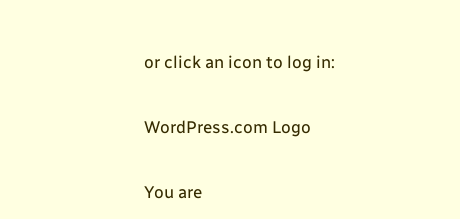or click an icon to log in:

WordPress.com Logo

You are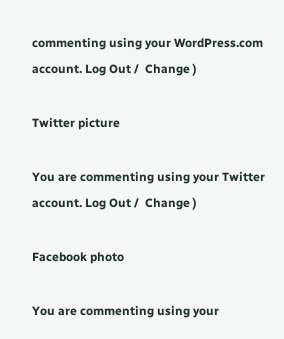commenting using your WordPress.com account. Log Out /  Change )

Twitter picture

You are commenting using your Twitter account. Log Out /  Change )

Facebook photo

You are commenting using your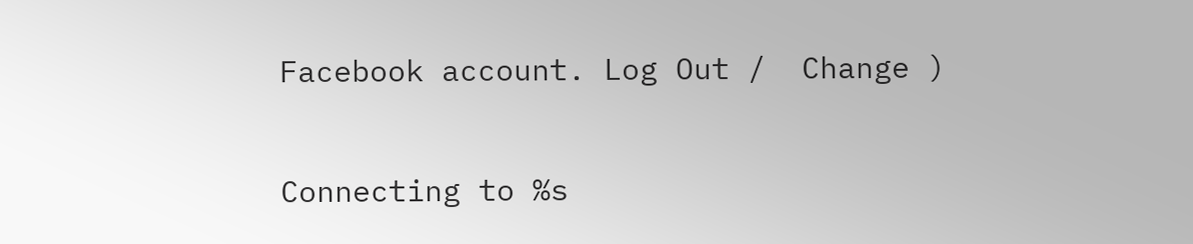Facebook account. Log Out /  Change )

Connecting to %s